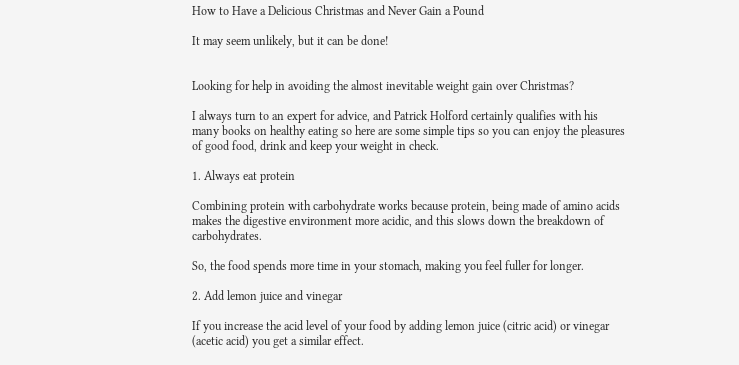How to Have a Delicious Christmas and Never Gain a Pound

It may seem unlikely, but it can be done!


Looking for help in avoiding the almost inevitable weight gain over Christmas?

I always turn to an expert for advice, and Patrick Holford certainly qualifies with his many books on healthy eating so here are some simple tips so you can enjoy the pleasures of good food, drink and keep your weight in check.

1. Always eat protein

Combining protein with carbohydrate works because protein, being made of amino acids makes the digestive environment more acidic, and this slows down the breakdown of carbohydrates.

So, the food spends more time in your stomach, making you feel fuller for longer.

2. Add lemon juice and vinegar

If you increase the acid level of your food by adding lemon juice (citric acid) or vinegar (acetic acid) you get a similar effect.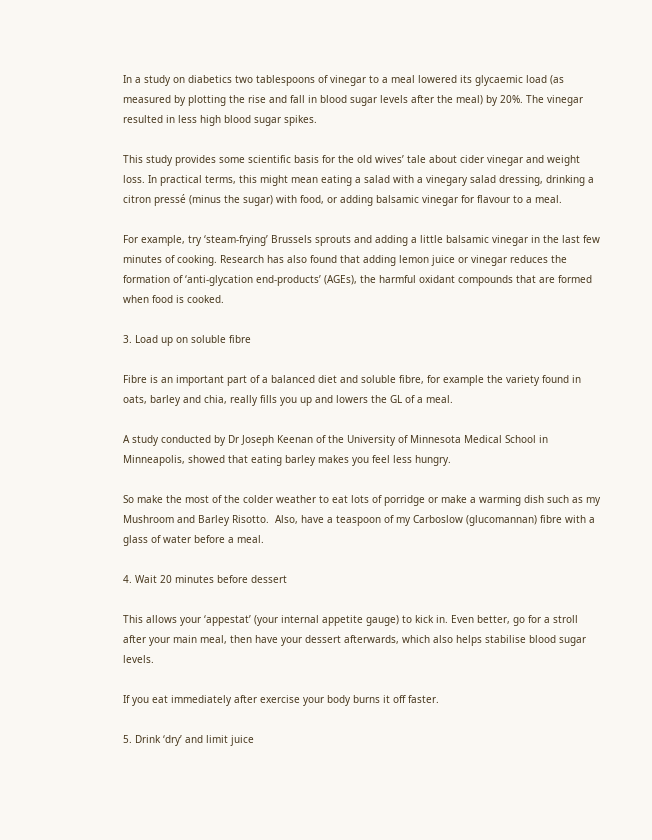In a study on diabetics two tablespoons of vinegar to a meal lowered its glycaemic load (as measured by plotting the rise and fall in blood sugar levels after the meal) by 20%. The vinegar resulted in less high blood sugar spikes.

This study provides some scientific basis for the old wives’ tale about cider vinegar and weight loss. In practical terms, this might mean eating a salad with a vinegary salad dressing, drinking a citron pressé (minus the sugar) with food, or adding balsamic vinegar for flavour to a meal.

For example, try ‘steam-frying’ Brussels sprouts and adding a little balsamic vinegar in the last few minutes of cooking. Research has also found that adding lemon juice or vinegar reduces the formation of ‘anti-glycation end-products’ (AGEs), the harmful oxidant compounds that are formed when food is cooked.

3. Load up on soluble fibre

Fibre is an important part of a balanced diet and soluble fibre, for example the variety found in oats, barley and chia, really fills you up and lowers the GL of a meal.

A study conducted by Dr Joseph Keenan of the University of Minnesota Medical School in Minneapolis, showed that eating barley makes you feel less hungry.

So make the most of the colder weather to eat lots of porridge or make a warming dish such as my Mushroom and Barley Risotto.  Also, have a teaspoon of my Carboslow (glucomannan) fibre with a glass of water before a meal.

4. Wait 20 minutes before dessert

This allows your ‘appestat’ (your internal appetite gauge) to kick in. Even better, go for a stroll after your main meal, then have your dessert afterwards, which also helps stabilise blood sugar levels.

If you eat immediately after exercise your body burns it off faster.

5. Drink ‘dry’ and limit juice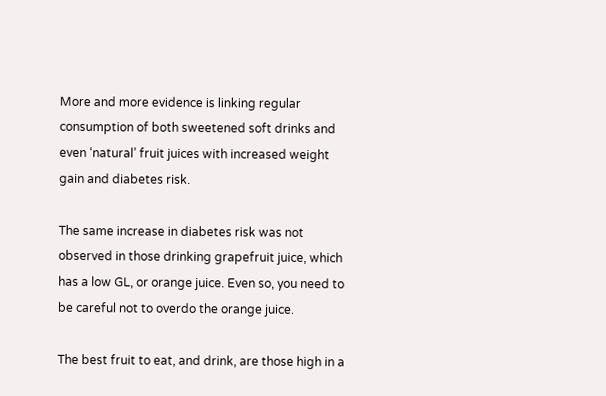More and more evidence is linking regular consumption of both sweetened soft drinks and even ‘natural’ fruit juices with increased weight gain and diabetes risk.

The same increase in diabetes risk was not observed in those drinking grapefruit juice, which has a low GL, or orange juice. Even so, you need to be careful not to overdo the orange juice.

The best fruit to eat, and drink, are those high in a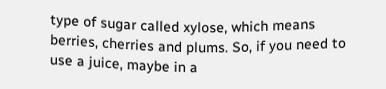type of sugar called xylose, which means berries, cherries and plums. So, if you need to use a juice, maybe in a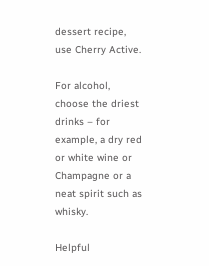dessert recipe, use Cherry Active.

For alcohol, choose the driest drinks – for example, a dry red or white wine or Champagne or a neat spirit such as whisky.

Helpful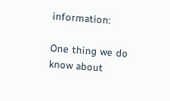information:

One thing we do know about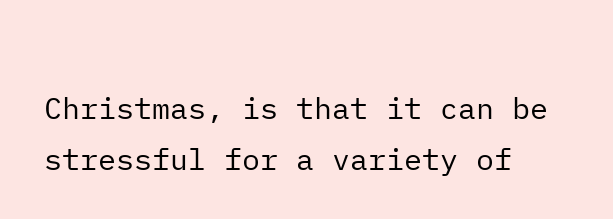Christmas, is that it can be stressful for a variety of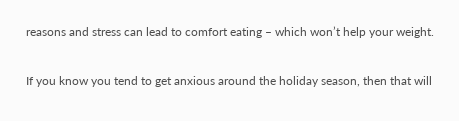reasons and stress can lead to comfort eating – which won’t help your weight.

If you know you tend to get anxious around the holiday season, then that will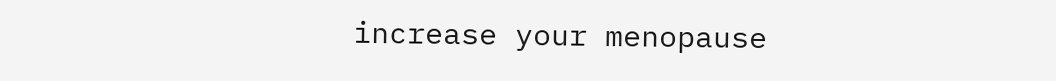increase your menopause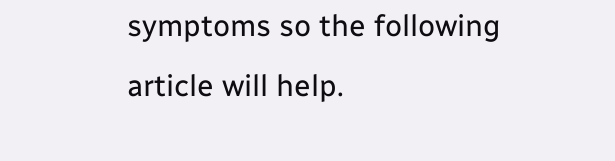symptoms so the following article will help.